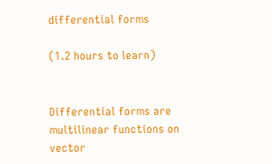differential forms

(1.2 hours to learn)


Differential forms are multilinear functions on vector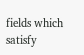fields which satisfy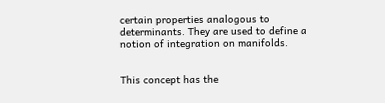certain properties analogous to determinants. They are used to define a notion of integration on manifolds.


This concept has the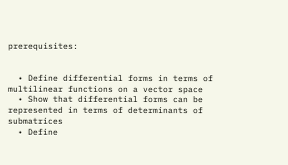prerequisites:


  • Define differential forms in terms of multilinear functions on a vector space
  • Show that differential forms can be represented in terms of determinants of submatrices
  • Define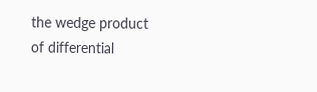the wedge product of differential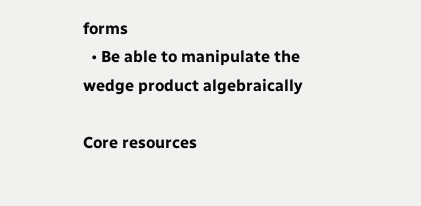forms
  • Be able to manipulate the wedge product algebraically

Core resources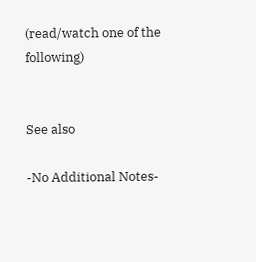(read/watch one of the following)


See also

-No Additional Notes-